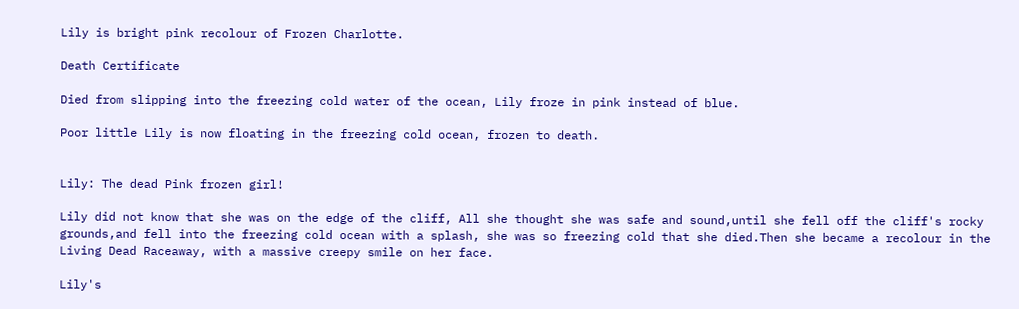Lily is bright pink recolour of Frozen Charlotte.

Death Certificate

Died from slipping into the freezing cold water of the ocean, Lily froze in pink instead of blue.

Poor little Lily is now floating in the freezing cold ocean, frozen to death.


Lily: The dead Pink frozen girl!

Lily did not know that she was on the edge of the cliff, All she thought she was safe and sound,until she fell off the cliff's rocky grounds,and fell into the freezing cold ocean with a splash, she was so freezing cold that she died.Then she became a recolour in the Living Dead Raceaway, with a massive creepy smile on her face.

Lily's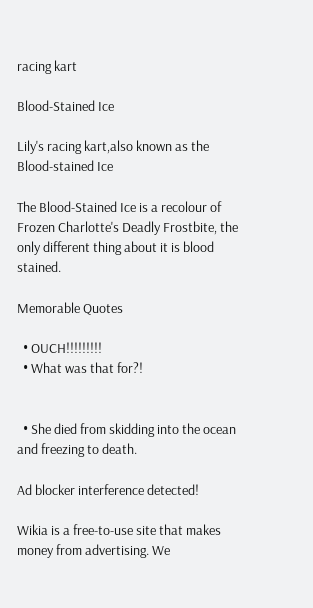racing kart

Blood-Stained Ice

Lily's racing kart,also known as the Blood-stained Ice

The Blood-Stained Ice is a recolour of Frozen Charlotte's Deadly Frostbite, the only different thing about it is blood stained.

Memorable Quotes

  • OUCH!!!!!!!!!
  • What was that for?!


  • She died from skidding into the ocean and freezing to death.

Ad blocker interference detected!

Wikia is a free-to-use site that makes money from advertising. We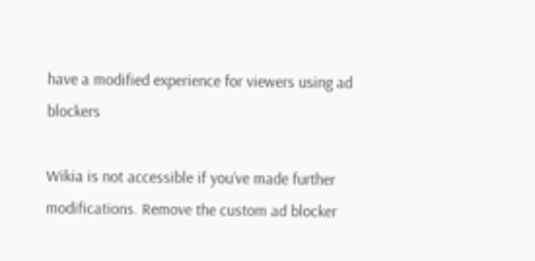have a modified experience for viewers using ad blockers

Wikia is not accessible if you’ve made further modifications. Remove the custom ad blocker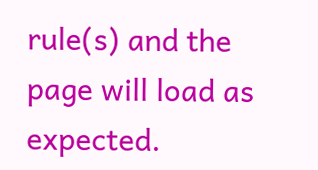rule(s) and the page will load as expected.